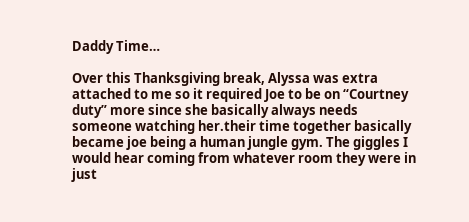Daddy Time…

Over this Thanksgiving break, Alyssa was extra attached to me so it required Joe to be on “Courtney duty” more since she basically always needs someone watching her.their time together basically became joe being a human jungle gym. The giggles I would hear coming from whatever room they were in just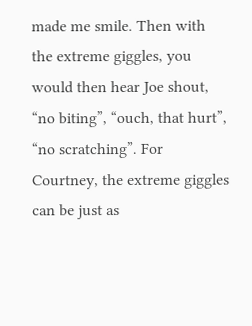made me smile. Then with the extreme giggles, you would then hear Joe shout, “no biting”, “ouch, that hurt”, “no scratching”. For Courtney, the extreme giggles can be just as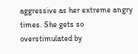aggressive as her extreme angry times. She gets so overstimulated by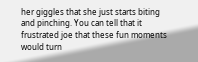her giggles that she just starts biting and pinching. You can tell that it frustrated joe that these fun moments would turn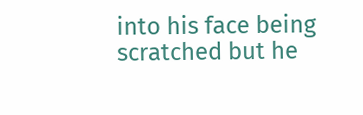into his face being scratched but he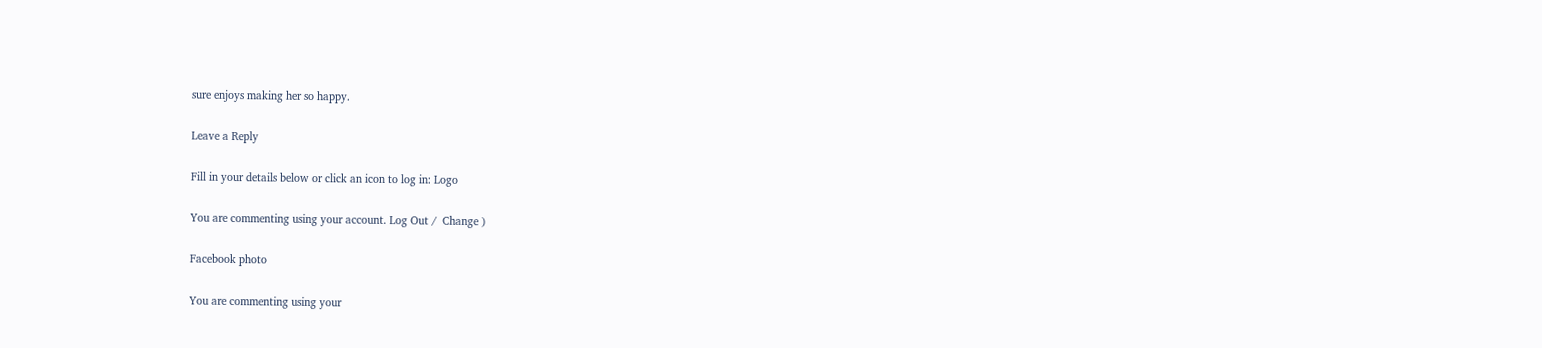sure enjoys making her so happy.

Leave a Reply

Fill in your details below or click an icon to log in: Logo

You are commenting using your account. Log Out /  Change )

Facebook photo

You are commenting using your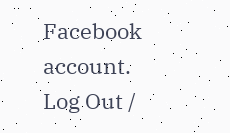Facebook account. Log Out /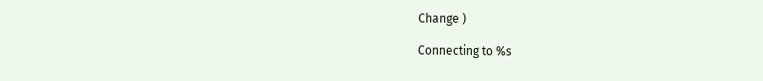Change )

Connecting to %s